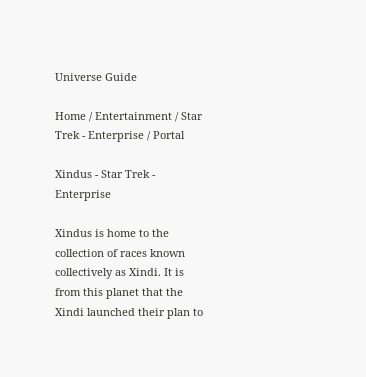Universe Guide

Home / Entertainment / Star Trek - Enterprise / Portal

Xindus - Star Trek - Enterprise

Xindus is home to the collection of races known collectively as Xindi. It is from this planet that the Xindi launched their plan to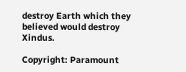destroy Earth which they believed would destroy Xindus.

Copyright: Paramount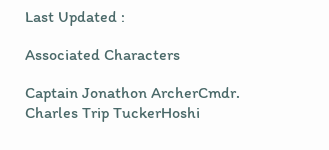Last Updated :

Associated Characters

Captain Jonathon ArcherCmdr. Charles Trip TuckerHoshi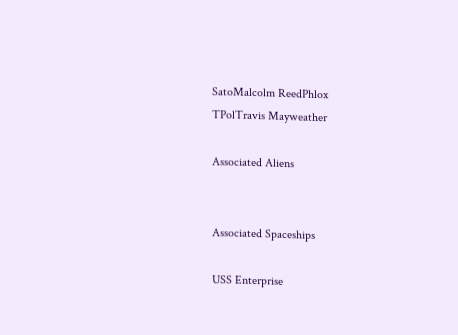SatoMalcolm ReedPhlox
TPolTravis Mayweather

Associated Aliens


Associated Spaceships

USS Enterprise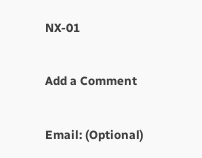NX-01

Add a Comment

Email: (Optional)